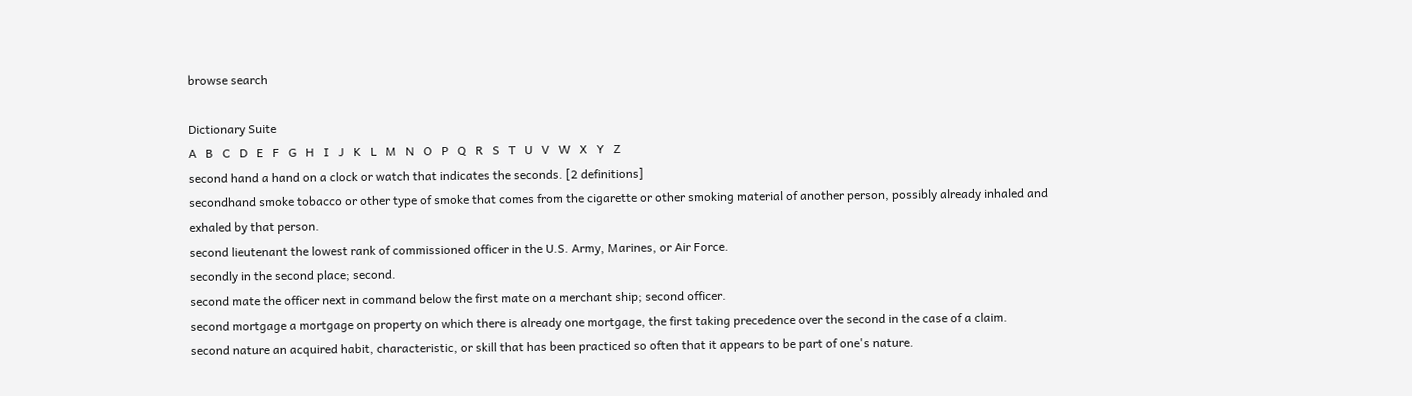browse search

Dictionary Suite
A   B   C   D   E   F   G   H   I   J   K   L   M   N   O   P   Q   R   S   T   U   V   W   X   Y   Z
second hand a hand on a clock or watch that indicates the seconds. [2 definitions]
secondhand smoke tobacco or other type of smoke that comes from the cigarette or other smoking material of another person, possibly already inhaled and exhaled by that person.
second lieutenant the lowest rank of commissioned officer in the U.S. Army, Marines, or Air Force.
secondly in the second place; second.
second mate the officer next in command below the first mate on a merchant ship; second officer.
second mortgage a mortgage on property on which there is already one mortgage, the first taking precedence over the second in the case of a claim.
second nature an acquired habit, characteristic, or skill that has been practiced so often that it appears to be part of one's nature.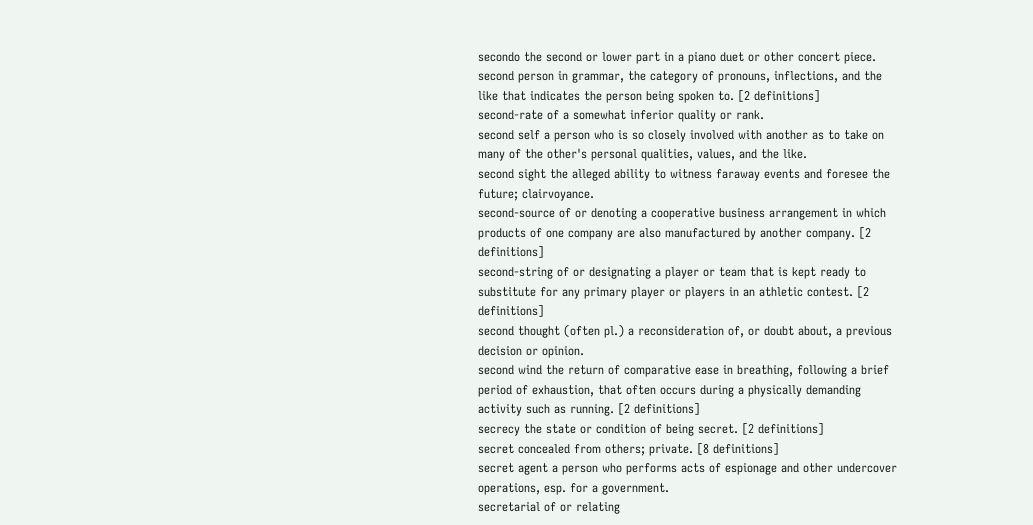secondo the second or lower part in a piano duet or other concert piece.
second person in grammar, the category of pronouns, inflections, and the like that indicates the person being spoken to. [2 definitions]
second-rate of a somewhat inferior quality or rank.
second self a person who is so closely involved with another as to take on many of the other's personal qualities, values, and the like.
second sight the alleged ability to witness faraway events and foresee the future; clairvoyance.
second-source of or denoting a cooperative business arrangement in which products of one company are also manufactured by another company. [2 definitions]
second-string of or designating a player or team that is kept ready to substitute for any primary player or players in an athletic contest. [2 definitions]
second thought (often pl.) a reconsideration of, or doubt about, a previous decision or opinion.
second wind the return of comparative ease in breathing, following a brief period of exhaustion, that often occurs during a physically demanding activity such as running. [2 definitions]
secrecy the state or condition of being secret. [2 definitions]
secret concealed from others; private. [8 definitions]
secret agent a person who performs acts of espionage and other undercover operations, esp. for a government.
secretarial of or relating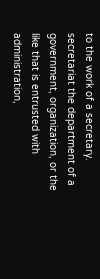to the work of a secretary.
secretariat the department of a government, organization, or the like that is entrusted with administration,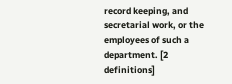record keeping, and secretarial work, or the employees of such a department. [2 definitions]